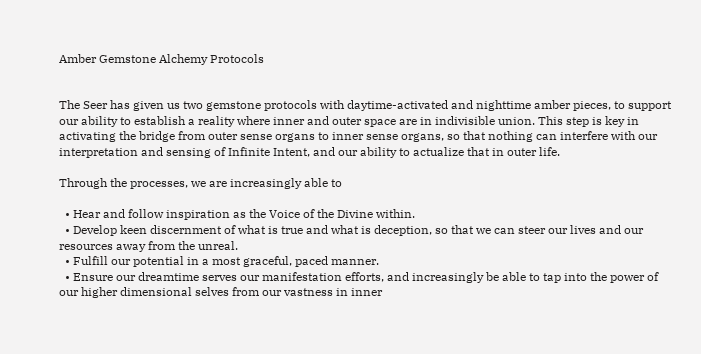Amber Gemstone Alchemy Protocols


The Seer has given us two gemstone protocols with daytime-activated and nighttime amber pieces, to support our ability to establish a reality where inner and outer space are in indivisible union. This step is key in activating the bridge from outer sense organs to inner sense organs, so that nothing can interfere with our interpretation and sensing of Infinite Intent, and our ability to actualize that in outer life.

Through the processes, we are increasingly able to

  • Hear and follow inspiration as the Voice of the Divine within.
  • Develop keen discernment of what is true and what is deception, so that we can steer our lives and our resources away from the unreal.
  • Fulfill our potential in a most graceful, paced manner.
  • Ensure our dreamtime serves our manifestation efforts, and increasingly be able to tap into the power of our higher dimensional selves from our vastness in inner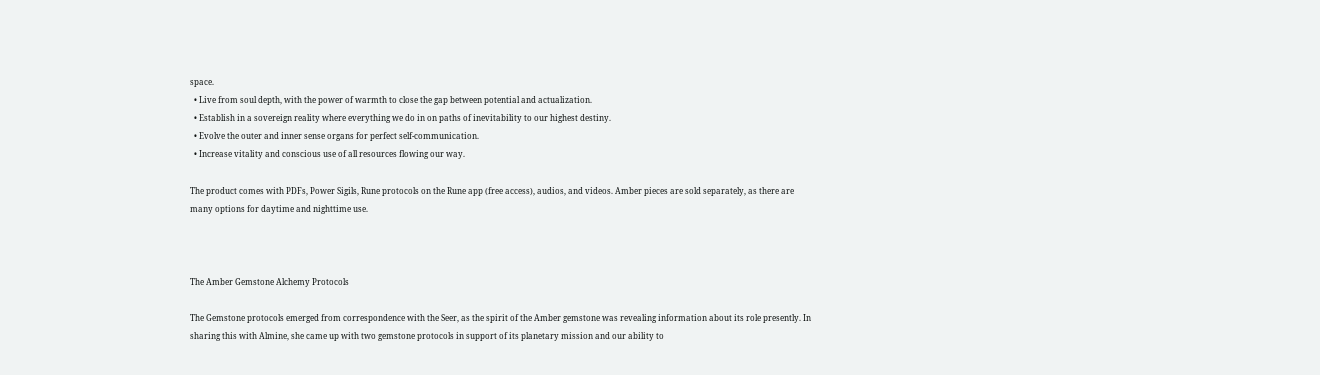space.
  • Live from soul depth, with the power of warmth to close the gap between potential and actualization.
  • Establish in a sovereign reality where everything we do in on paths of inevitability to our highest destiny.
  • Evolve the outer and inner sense organs for perfect self-communication.
  • Increase vitality and conscious use of all resources flowing our way.

The product comes with PDFs, Power Sigils, Rune protocols on the Rune app (free access), audios, and videos. Amber pieces are sold separately, as there are many options for daytime and nighttime use.



The Amber Gemstone Alchemy Protocols

The Gemstone protocols emerged from correspondence with the Seer, as the spirit of the Amber gemstone was revealing information about its role presently. In sharing this with Almine, she came up with two gemstone protocols in support of its planetary mission and our ability to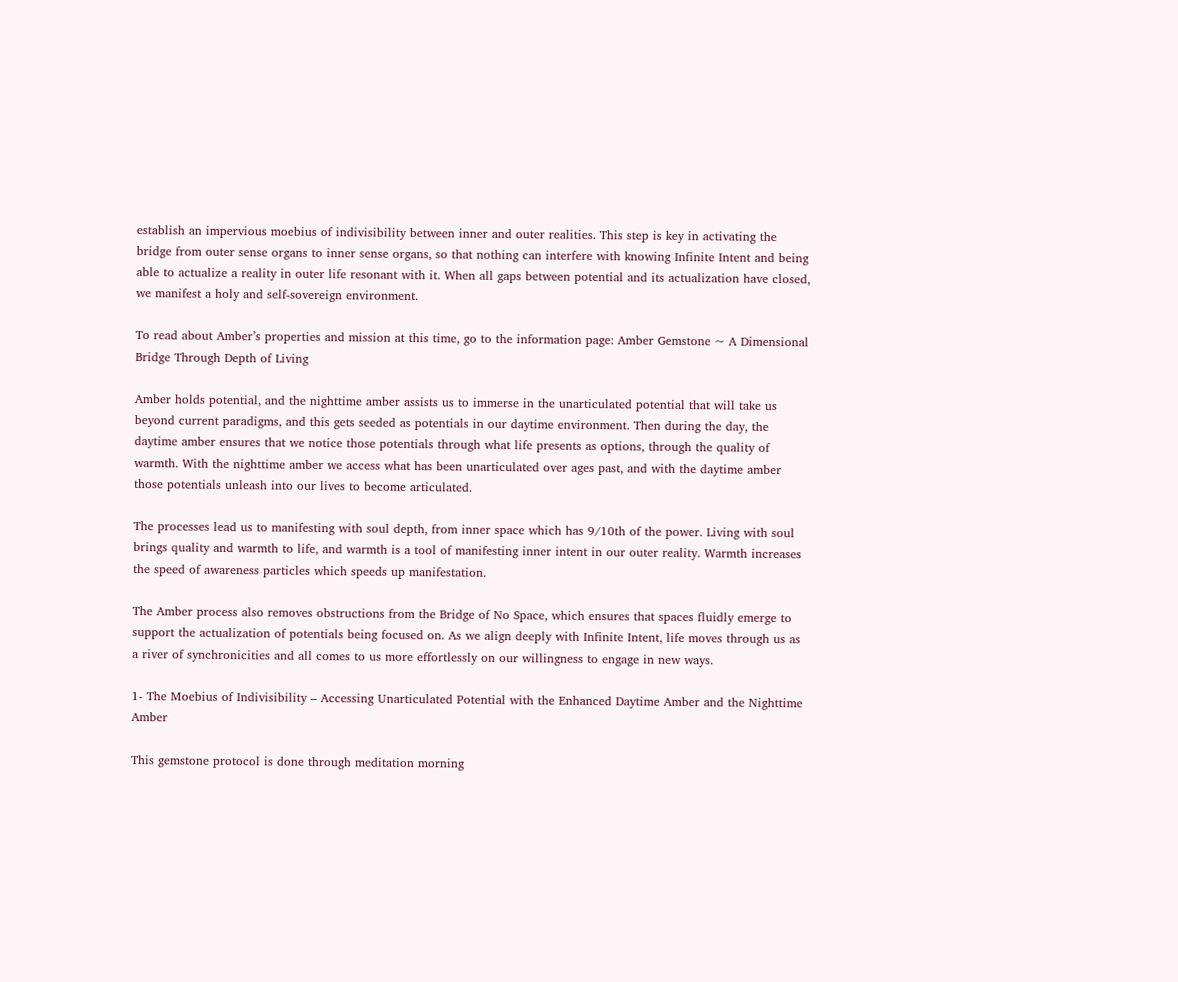establish an impervious moebius of indivisibility between inner and outer realities. This step is key in activating the bridge from outer sense organs to inner sense organs, so that nothing can interfere with knowing Infinite Intent and being able to actualize a reality in outer life resonant with it. When all gaps between potential and its actualization have closed, we manifest a holy and self-sovereign environment.

To read about Amber’s properties and mission at this time, go to the information page: Amber Gemstone ~ A Dimensional Bridge Through Depth of Living

Amber holds potential, and the nighttime amber assists us to immerse in the unarticulated potential that will take us beyond current paradigms, and this gets seeded as potentials in our daytime environment. Then during the day, the daytime amber ensures that we notice those potentials through what life presents as options, through the quality of warmth. With the nighttime amber we access what has been unarticulated over ages past, and with the daytime amber those potentials unleash into our lives to become articulated.

The processes lead us to manifesting with soul depth, from inner space which has 9/10th of the power. Living with soul brings quality and warmth to life, and warmth is a tool of manifesting inner intent in our outer reality. Warmth increases the speed of awareness particles which speeds up manifestation.

The Amber process also removes obstructions from the Bridge of No Space, which ensures that spaces fluidly emerge to support the actualization of potentials being focused on. As we align deeply with Infinite Intent, life moves through us as a river of synchronicities and all comes to us more effortlessly on our willingness to engage in new ways.

1- The Moebius of Indivisibility – Accessing Unarticulated Potential with the Enhanced Daytime Amber and the Nighttime Amber

This gemstone protocol is done through meditation morning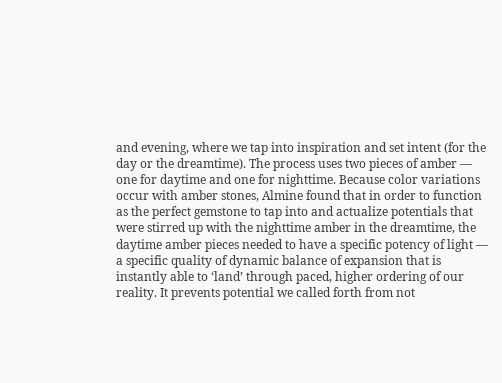and evening, where we tap into inspiration and set intent (for the day or the dreamtime). The process uses two pieces of amber — one for daytime and one for nighttime. Because color variations occur with amber stones, Almine found that in order to function as the perfect gemstone to tap into and actualize potentials that were stirred up with the nighttime amber in the dreamtime, the daytime amber pieces needed to have a specific potency of light — a specific quality of dynamic balance of expansion that is instantly able to ‘land’ through paced, higher ordering of our reality. It prevents potential we called forth from not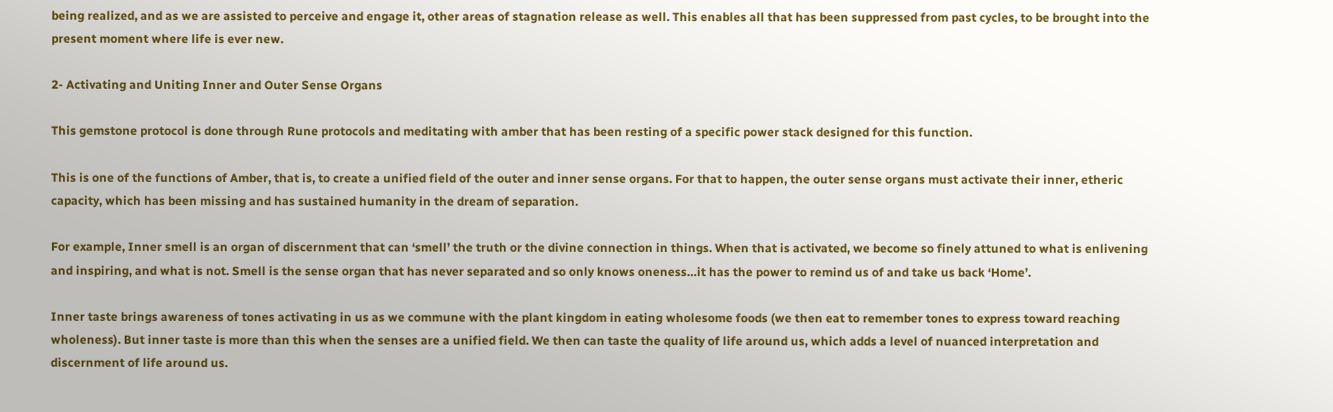being realized, and as we are assisted to perceive and engage it, other areas of stagnation release as well. This enables all that has been suppressed from past cycles, to be brought into the present moment where life is ever new.

2- Activating and Uniting Inner and Outer Sense Organs

This gemstone protocol is done through Rune protocols and meditating with amber that has been resting of a specific power stack designed for this function.

This is one of the functions of Amber, that is, to create a unified field of the outer and inner sense organs. For that to happen, the outer sense organs must activate their inner, etheric capacity, which has been missing and has sustained humanity in the dream of separation.

For example, Inner smell is an organ of discernment that can ‘smell’ the truth or the divine connection in things. When that is activated, we become so finely attuned to what is enlivening and inspiring, and what is not. Smell is the sense organ that has never separated and so only knows oneness…it has the power to remind us of and take us back ‘Home’.

Inner taste brings awareness of tones activating in us as we commune with the plant kingdom in eating wholesome foods (we then eat to remember tones to express toward reaching wholeness). But inner taste is more than this when the senses are a unified field. We then can taste the quality of life around us, which adds a level of nuanced interpretation and discernment of life around us.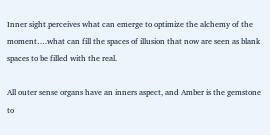Inner sight perceives what can emerge to optimize the alchemy of the moment….what can fill the spaces of illusion that now are seen as blank spaces to be filled with the real.

All outer sense organs have an inners aspect, and Amber is the gemstone to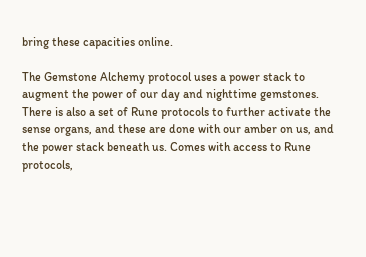bring these capacities online.

The Gemstone Alchemy protocol uses a power stack to augment the power of our day and nighttime gemstones. There is also a set of Rune protocols to further activate the sense organs, and these are done with our amber on us, and the power stack beneath us. Comes with access to Rune protocols,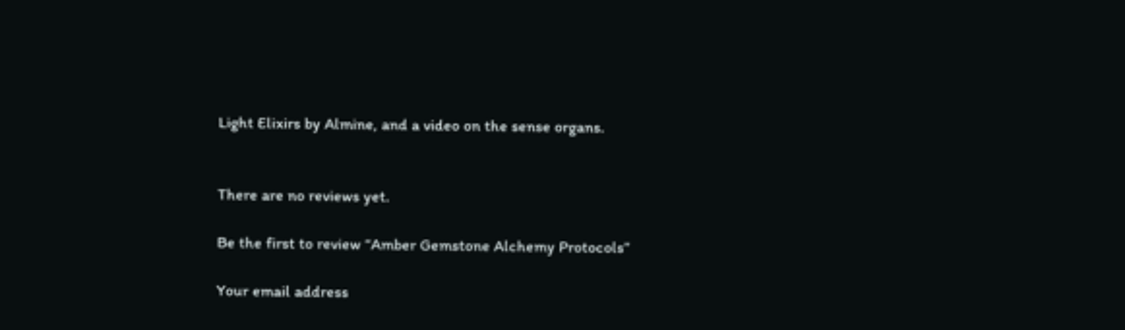Light Elixirs by Almine, and a video on the sense organs.


There are no reviews yet.

Be the first to review “Amber Gemstone Alchemy Protocols”

Your email address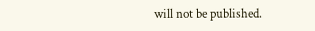will not be published.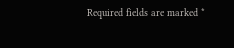Required fields are marked *